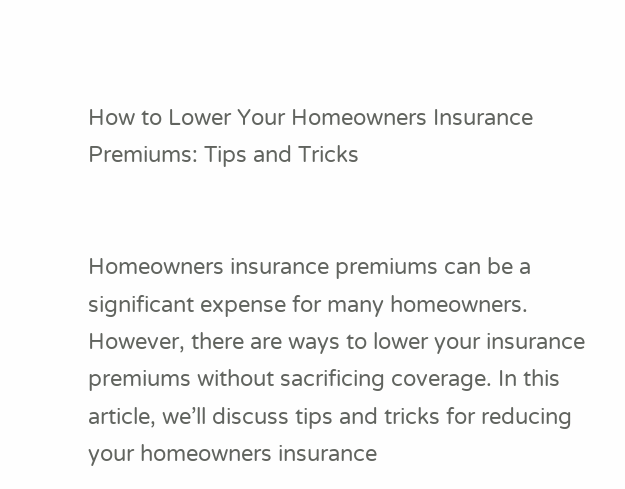How to Lower Your Homeowners Insurance Premiums: Tips and Tricks


Homeowners insurance premiums can be a significant expense for many homeowners. However, there are ways to lower your insurance premiums without sacrificing coverage. In this article, we’ll discuss tips and tricks for reducing your homeowners insurance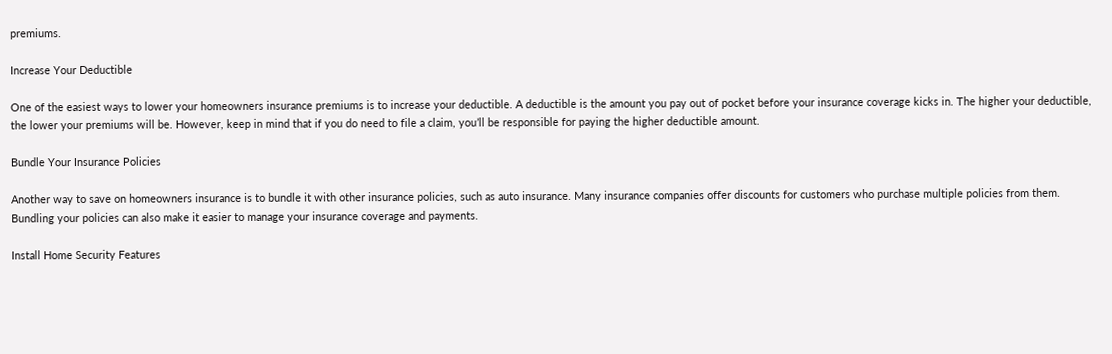premiums.

Increase Your Deductible

One of the easiest ways to lower your homeowners insurance premiums is to increase your deductible. A deductible is the amount you pay out of pocket before your insurance coverage kicks in. The higher your deductible, the lower your premiums will be. However, keep in mind that if you do need to file a claim, you’ll be responsible for paying the higher deductible amount.

Bundle Your Insurance Policies

Another way to save on homeowners insurance is to bundle it with other insurance policies, such as auto insurance. Many insurance companies offer discounts for customers who purchase multiple policies from them. Bundling your policies can also make it easier to manage your insurance coverage and payments.

Install Home Security Features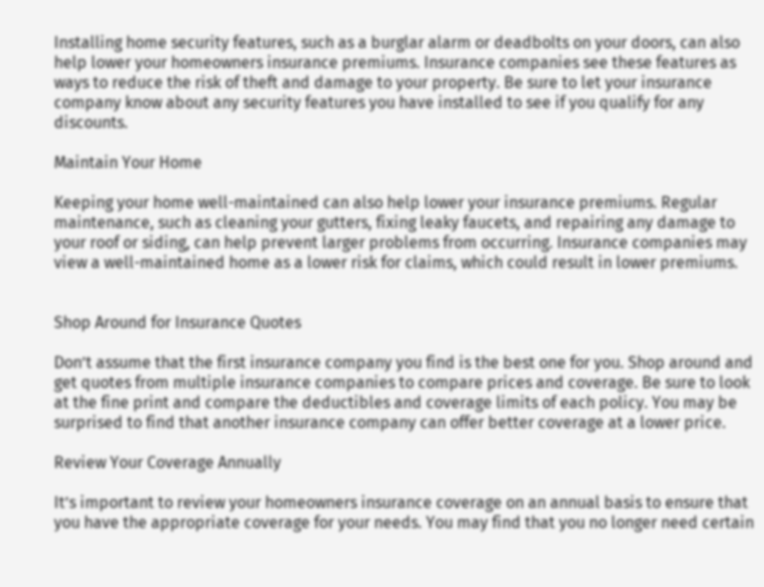Installing home security features, such as a burglar alarm or deadbolts on your doors, can also help lower your homeowners insurance premiums. Insurance companies see these features as ways to reduce the risk of theft and damage to your property. Be sure to let your insurance company know about any security features you have installed to see if you qualify for any discounts.

Maintain Your Home

Keeping your home well-maintained can also help lower your insurance premiums. Regular maintenance, such as cleaning your gutters, fixing leaky faucets, and repairing any damage to your roof or siding, can help prevent larger problems from occurring. Insurance companies may view a well-maintained home as a lower risk for claims, which could result in lower premiums.


Shop Around for Insurance Quotes

Don’t assume that the first insurance company you find is the best one for you. Shop around and get quotes from multiple insurance companies to compare prices and coverage. Be sure to look at the fine print and compare the deductibles and coverage limits of each policy. You may be surprised to find that another insurance company can offer better coverage at a lower price.

Review Your Coverage Annually

It’s important to review your homeowners insurance coverage on an annual basis to ensure that you have the appropriate coverage for your needs. You may find that you no longer need certain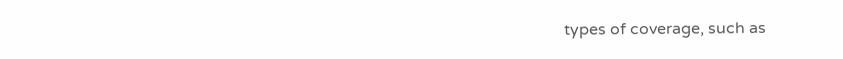types of coverage, such as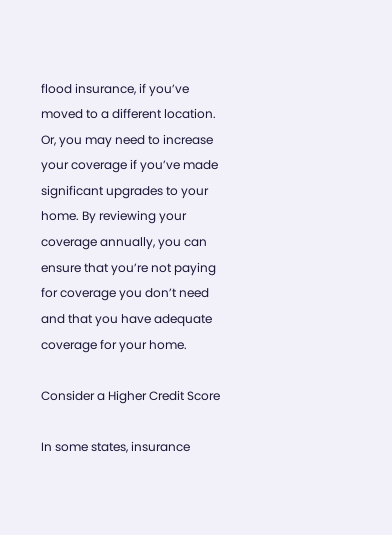flood insurance, if you’ve moved to a different location. Or, you may need to increase your coverage if you’ve made significant upgrades to your home. By reviewing your coverage annually, you can ensure that you’re not paying for coverage you don’t need and that you have adequate coverage for your home.

Consider a Higher Credit Score

In some states, insurance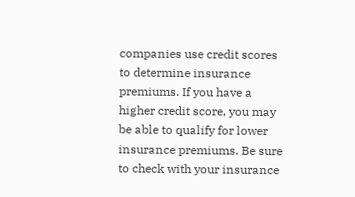companies use credit scores to determine insurance premiums. If you have a higher credit score, you may be able to qualify for lower insurance premiums. Be sure to check with your insurance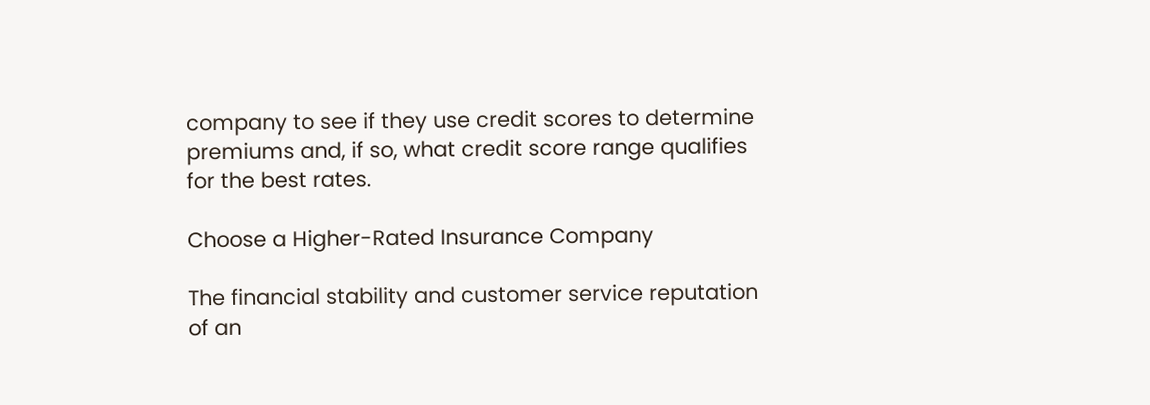company to see if they use credit scores to determine premiums and, if so, what credit score range qualifies for the best rates.

Choose a Higher-Rated Insurance Company

The financial stability and customer service reputation of an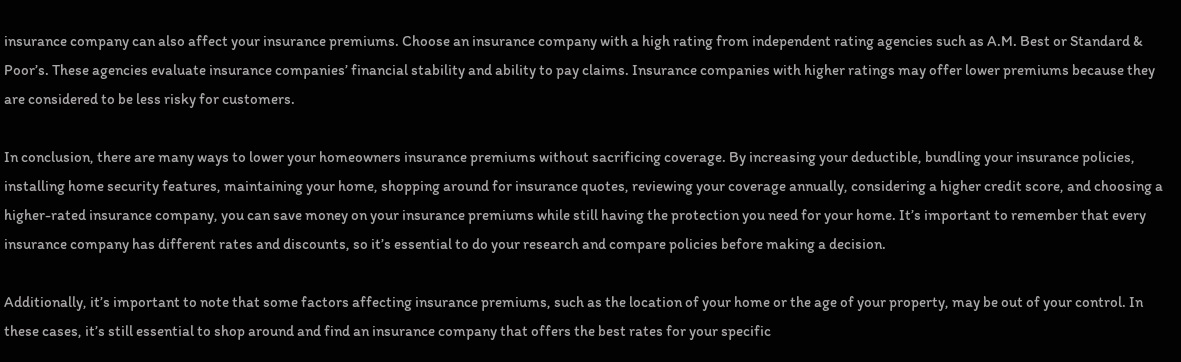insurance company can also affect your insurance premiums. Choose an insurance company with a high rating from independent rating agencies such as A.M. Best or Standard & Poor’s. These agencies evaluate insurance companies’ financial stability and ability to pay claims. Insurance companies with higher ratings may offer lower premiums because they are considered to be less risky for customers.

In conclusion, there are many ways to lower your homeowners insurance premiums without sacrificing coverage. By increasing your deductible, bundling your insurance policies, installing home security features, maintaining your home, shopping around for insurance quotes, reviewing your coverage annually, considering a higher credit score, and choosing a higher-rated insurance company, you can save money on your insurance premiums while still having the protection you need for your home. It’s important to remember that every insurance company has different rates and discounts, so it’s essential to do your research and compare policies before making a decision.

Additionally, it’s important to note that some factors affecting insurance premiums, such as the location of your home or the age of your property, may be out of your control. In these cases, it’s still essential to shop around and find an insurance company that offers the best rates for your specific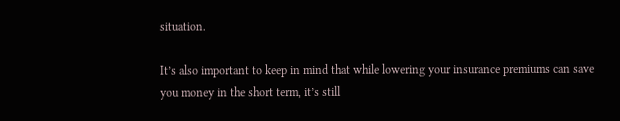situation.

It’s also important to keep in mind that while lowering your insurance premiums can save you money in the short term, it’s still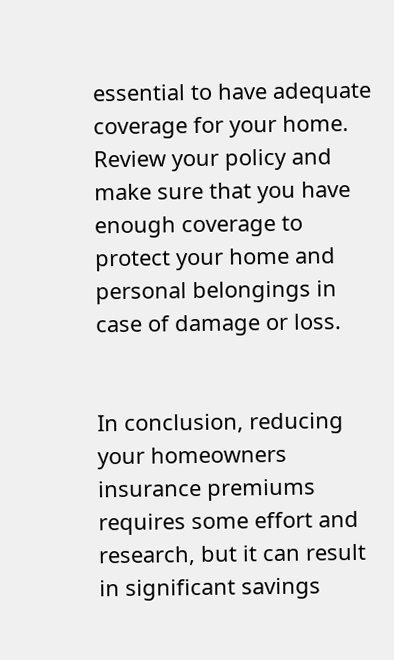essential to have adequate coverage for your home. Review your policy and make sure that you have enough coverage to protect your home and personal belongings in case of damage or loss.


In conclusion, reducing your homeowners insurance premiums requires some effort and research, but it can result in significant savings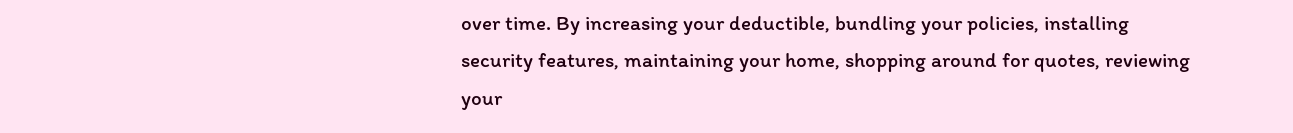over time. By increasing your deductible, bundling your policies, installing security features, maintaining your home, shopping around for quotes, reviewing your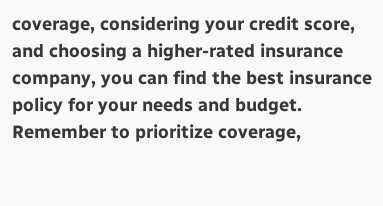coverage, considering your credit score, and choosing a higher-rated insurance company, you can find the best insurance policy for your needs and budget. Remember to prioritize coverage,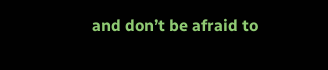and don’t be afraid to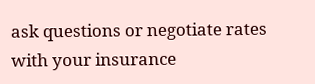ask questions or negotiate rates with your insurance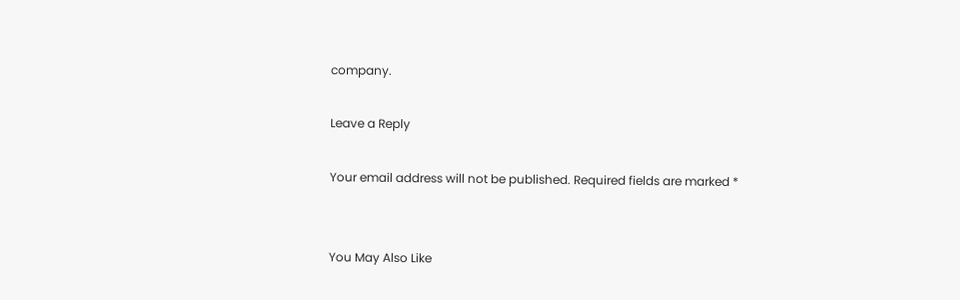company.

Leave a Reply

Your email address will not be published. Required fields are marked *


You May Also Like